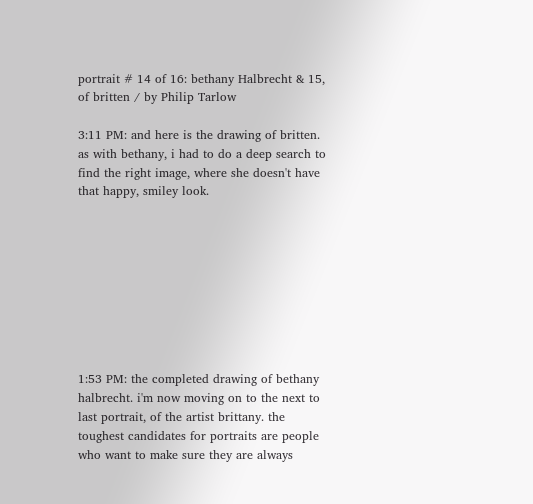portrait # 14 of 16: bethany Halbrecht & 15, of britten / by Philip Tarlow

3:11 PM: and here is the drawing of britten. as with bethany, i had to do a deep search to find the right image, where she doesn't have that happy, smiley look.









1:53 PM: the completed drawing of bethany halbrecht. i'm now moving on to the next to last portrait, of the artist brittany. the toughest candidates for portraits are people who want to make sure they are always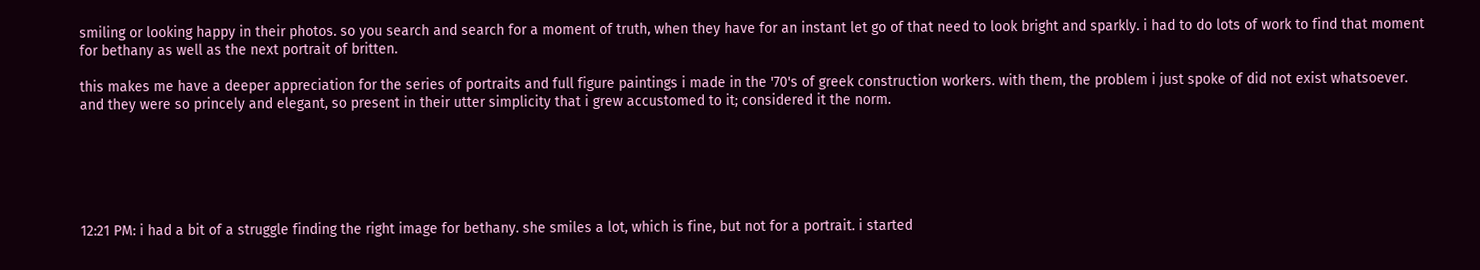smiling or looking happy in their photos. so you search and search for a moment of truth, when they have for an instant let go of that need to look bright and sparkly. i had to do lots of work to find that moment for bethany as well as the next portrait of britten.

this makes me have a deeper appreciation for the series of portraits and full figure paintings i made in the '70's of greek construction workers. with them, the problem i just spoke of did not exist whatsoever. and they were so princely and elegant, so present in their utter simplicity that i grew accustomed to it; considered it the norm.






12:21 PM: i had a bit of a struggle finding the right image for bethany. she smiles a lot, which is fine, but not for a portrait. i started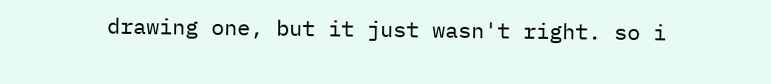drawing one, but it just wasn't right. so i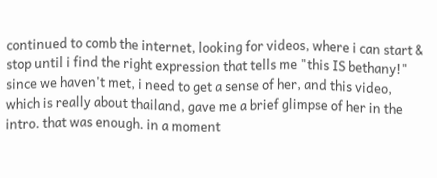continued to comb the internet, looking for videos, where i can start & stop until i find the right expression that tells me "this IS bethany!" since we haven't met, i need to get a sense of her, and this video, which is really about thailand, gave me a brief glimpse of her in the intro. that was enough. in a moment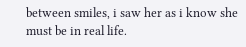between smiles, i saw her as i know she must be in real life.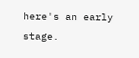here's an early stage.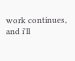work continues, and i'll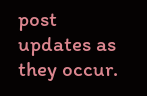post updates as they occur.